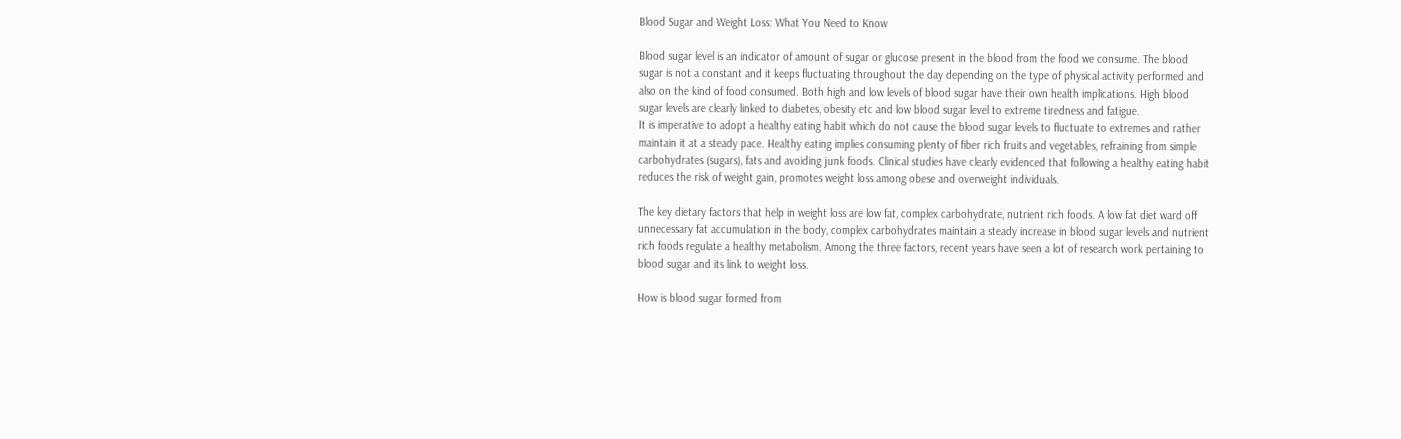Blood Sugar and Weight Loss: What You Need to Know

Blood sugar level is an indicator of amount of sugar or glucose present in the blood from the food we consume. The blood sugar is not a constant and it keeps fluctuating throughout the day depending on the type of physical activity performed and also on the kind of food consumed. Both high and low levels of blood sugar have their own health implications. High blood sugar levels are clearly linked to diabetes, obesity etc and low blood sugar level to extreme tiredness and fatigue.
It is imperative to adopt a healthy eating habit which do not cause the blood sugar levels to fluctuate to extremes and rather maintain it at a steady pace. Healthy eating implies consuming plenty of fiber rich fruits and vegetables, refraining from simple carbohydrates (sugars), fats and avoiding junk foods. Clinical studies have clearly evidenced that following a healthy eating habit reduces the risk of weight gain, promotes weight loss among obese and overweight individuals.

The key dietary factors that help in weight loss are low fat, complex carbohydrate, nutrient rich foods. A low fat diet ward off unnecessary fat accumulation in the body, complex carbohydrates maintain a steady increase in blood sugar levels and nutrient rich foods regulate a healthy metabolism. Among the three factors, recent years have seen a lot of research work pertaining to blood sugar and its link to weight loss.

How is blood sugar formed from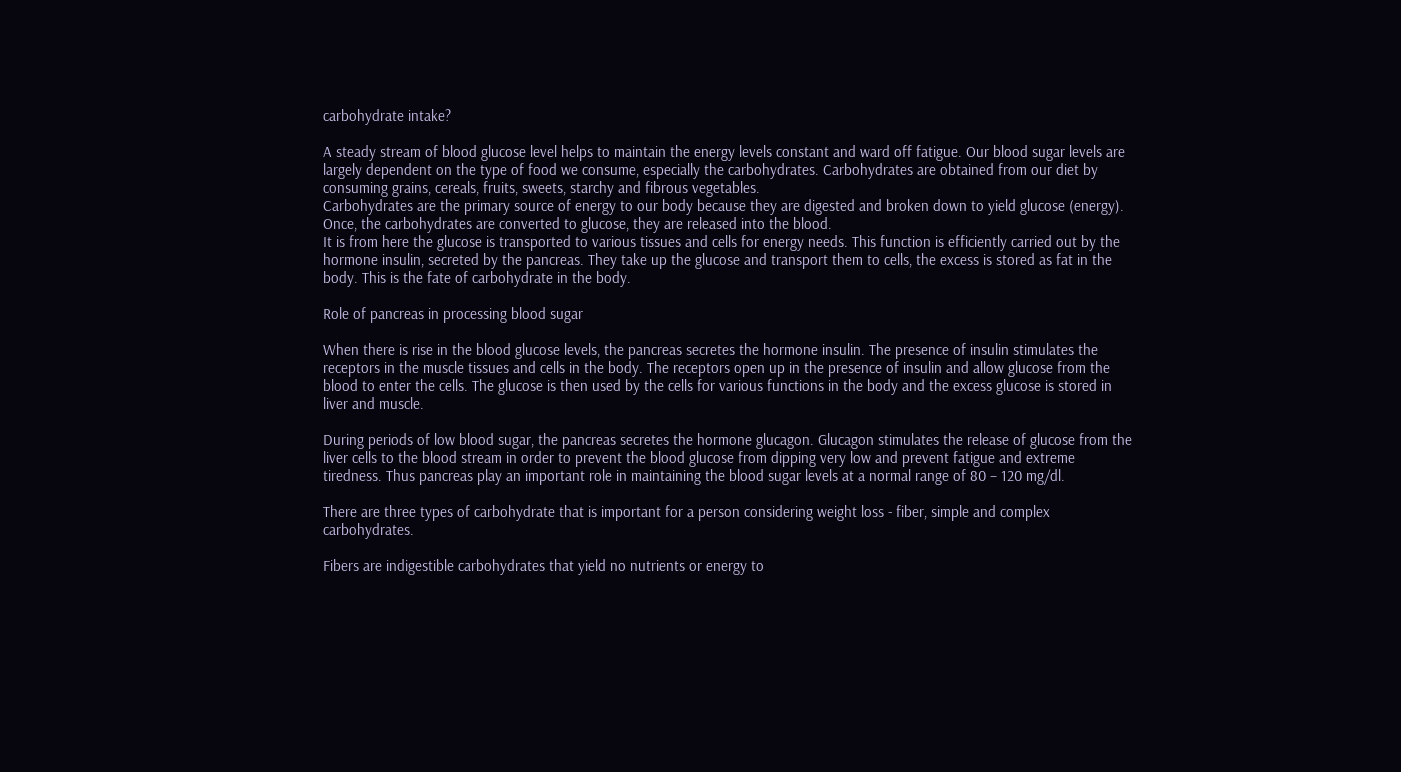carbohydrate intake?

A steady stream of blood glucose level helps to maintain the energy levels constant and ward off fatigue. Our blood sugar levels are largely dependent on the type of food we consume, especially the carbohydrates. Carbohydrates are obtained from our diet by consuming grains, cereals, fruits, sweets, starchy and fibrous vegetables.
Carbohydrates are the primary source of energy to our body because they are digested and broken down to yield glucose (energy). Once, the carbohydrates are converted to glucose, they are released into the blood.
It is from here the glucose is transported to various tissues and cells for energy needs. This function is efficiently carried out by the hormone insulin, secreted by the pancreas. They take up the glucose and transport them to cells, the excess is stored as fat in the body. This is the fate of carbohydrate in the body.

Role of pancreas in processing blood sugar

When there is rise in the blood glucose levels, the pancreas secretes the hormone insulin. The presence of insulin stimulates the receptors in the muscle tissues and cells in the body. The receptors open up in the presence of insulin and allow glucose from the blood to enter the cells. The glucose is then used by the cells for various functions in the body and the excess glucose is stored in liver and muscle.

During periods of low blood sugar, the pancreas secretes the hormone glucagon. Glucagon stimulates the release of glucose from the liver cells to the blood stream in order to prevent the blood glucose from dipping very low and prevent fatigue and extreme tiredness. Thus pancreas play an important role in maintaining the blood sugar levels at a normal range of 80 – 120 mg/dl.

There are three types of carbohydrate that is important for a person considering weight loss - fiber, simple and complex carbohydrates.

Fibers are indigestible carbohydrates that yield no nutrients or energy to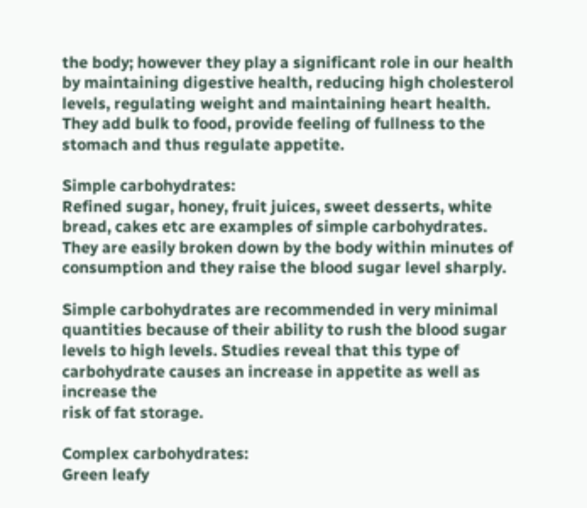the body; however they play a significant role in our health by maintaining digestive health, reducing high cholesterol levels, regulating weight and maintaining heart health. They add bulk to food, provide feeling of fullness to the stomach and thus regulate appetite.

Simple carbohydrates:
Refined sugar, honey, fruit juices, sweet desserts, white bread, cakes etc are examples of simple carbohydrates. They are easily broken down by the body within minutes of consumption and they raise the blood sugar level sharply.

Simple carbohydrates are recommended in very minimal quantities because of their ability to rush the blood sugar levels to high levels. Studies reveal that this type of carbohydrate causes an increase in appetite as well as increase the
risk of fat storage.

Complex carbohydrates:
Green leafy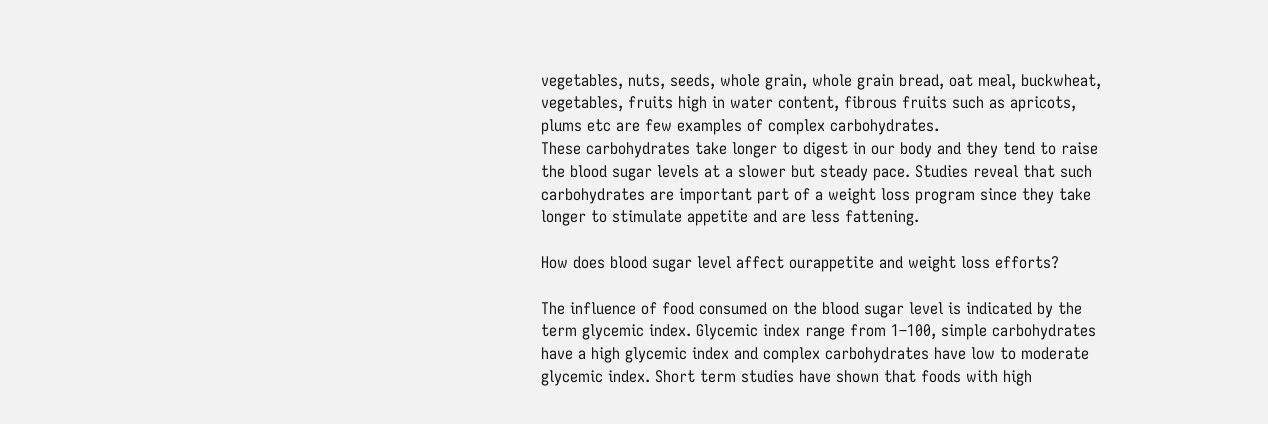vegetables, nuts, seeds, whole grain, whole grain bread, oat meal, buckwheat, vegetables, fruits high in water content, fibrous fruits such as apricots, plums etc are few examples of complex carbohydrates.
These carbohydrates take longer to digest in our body and they tend to raise the blood sugar levels at a slower but steady pace. Studies reveal that such carbohydrates are important part of a weight loss program since they take longer to stimulate appetite and are less fattening.

How does blood sugar level affect ourappetite and weight loss efforts?

The influence of food consumed on the blood sugar level is indicated by the term glycemic index. Glycemic index range from 1–100, simple carbohydrates have a high glycemic index and complex carbohydrates have low to moderate glycemic index. Short term studies have shown that foods with high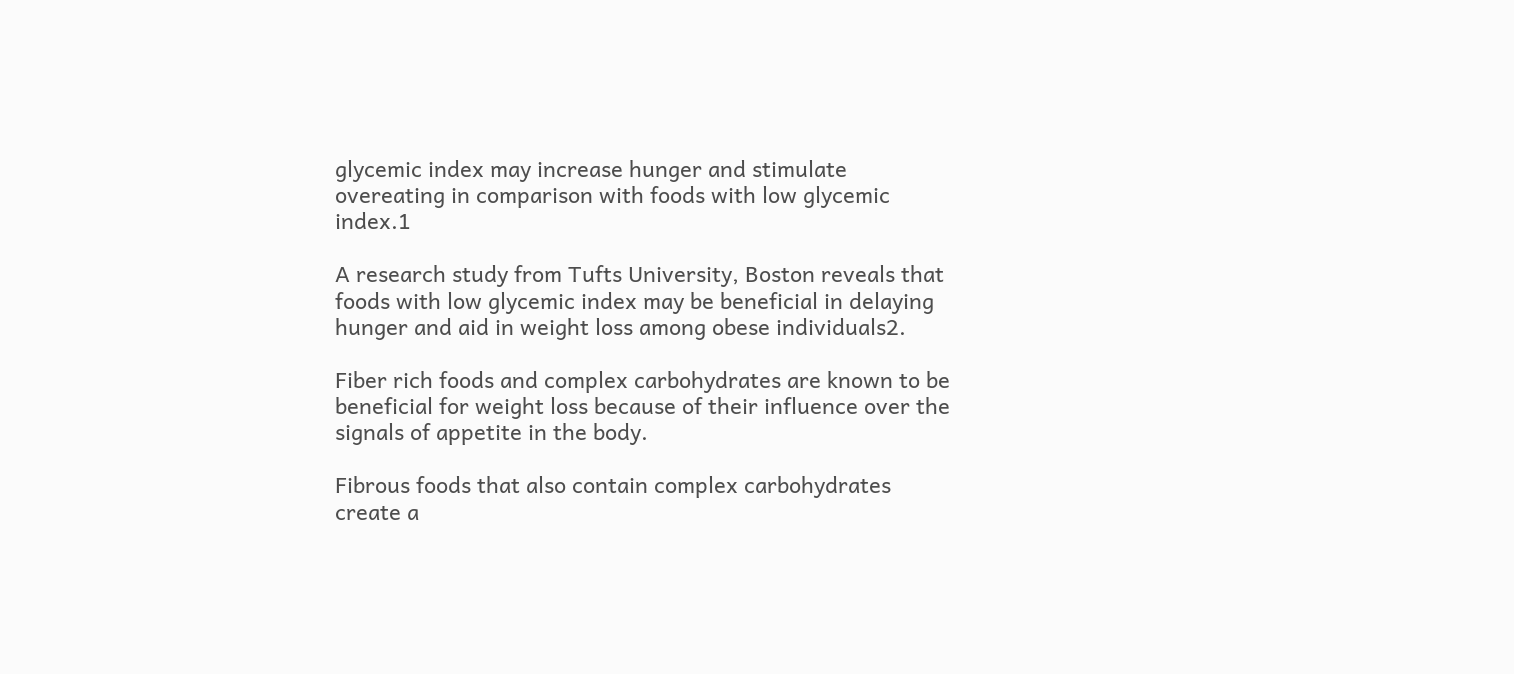glycemic index may increase hunger and stimulate overeating in comparison with foods with low glycemic index.1

A research study from Tufts University, Boston reveals that foods with low glycemic index may be beneficial in delaying hunger and aid in weight loss among obese individuals2.

Fiber rich foods and complex carbohydrates are known to be beneficial for weight loss because of their influence over the signals of appetite in the body.

Fibrous foods that also contain complex carbohydrates create a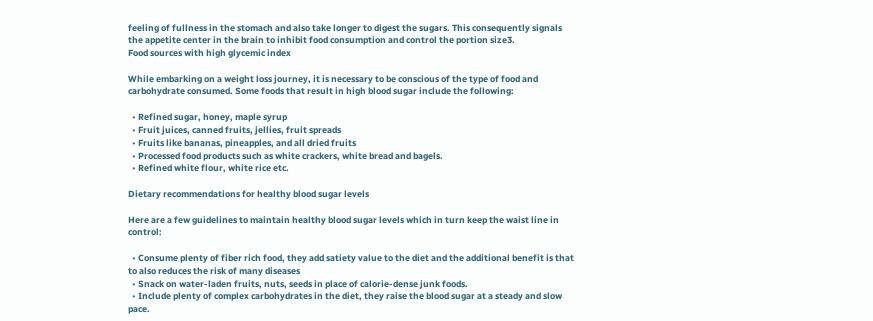feeling of fullness in the stomach and also take longer to digest the sugars. This consequently signals the appetite center in the brain to inhibit food consumption and control the portion size3.
Food sources with high glycemic index

While embarking on a weight loss journey, it is necessary to be conscious of the type of food and carbohydrate consumed. Some foods that result in high blood sugar include the following:

  • Refined sugar, honey, maple syrup
  • Fruit juices, canned fruits, jellies, fruit spreads
  • Fruits like bananas, pineapples, and all dried fruits
  • Processed food products such as white crackers, white bread and bagels.
  • Refined white flour, white rice etc.

Dietary recommendations for healthy blood sugar levels

Here are a few guidelines to maintain healthy blood sugar levels which in turn keep the waist line in control:

  • Consume plenty of fiber rich food, they add satiety value to the diet and the additional benefit is that to also reduces the risk of many diseases
  • Snack on water-laden fruits, nuts, seeds in place of calorie-dense junk foods.
  • Include plenty of complex carbohydrates in the diet, they raise the blood sugar at a steady and slow pace.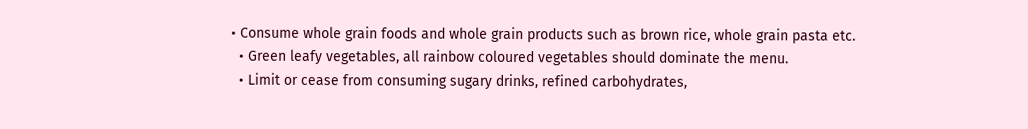• Consume whole grain foods and whole grain products such as brown rice, whole grain pasta etc.
  • Green leafy vegetables, all rainbow coloured vegetables should dominate the menu.
  • Limit or cease from consuming sugary drinks, refined carbohydrates,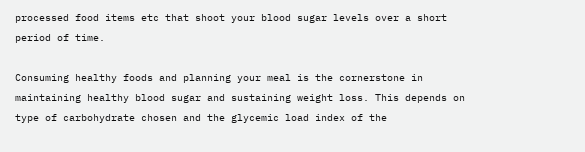processed food items etc that shoot your blood sugar levels over a short period of time.

Consuming healthy foods and planning your meal is the cornerstone in maintaining healthy blood sugar and sustaining weight loss. This depends on type of carbohydrate chosen and the glycemic load index of the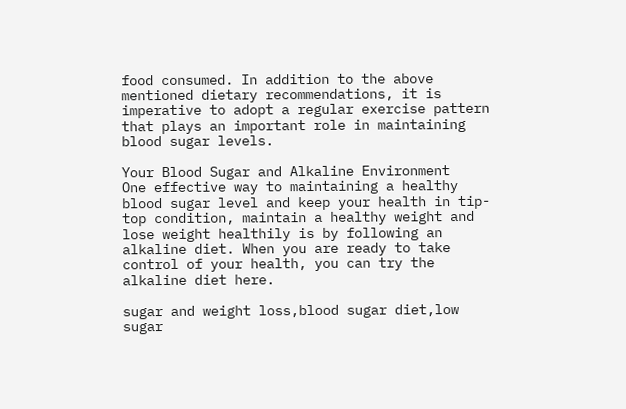food consumed. In addition to the above mentioned dietary recommendations, it is imperative to adopt a regular exercise pattern that plays an important role in maintaining blood sugar levels.

Your Blood Sugar and Alkaline Environment
One effective way to maintaining a healthy blood sugar level and keep your health in tip-top condition, maintain a healthy weight and lose weight healthily is by following an alkaline diet. When you are ready to take control of your health, you can try the alkaline diet here.

sugar and weight loss,blood sugar diet,low sugar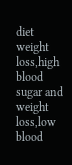diet weight loss,high blood sugar and weight loss,low blood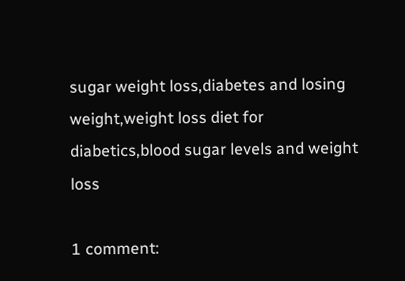sugar weight loss,diabetes and losing weight,weight loss diet for diabetics,blood sugar levels and weight loss

1 comment: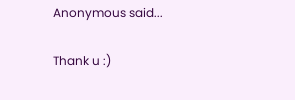Anonymous said...

Thank u :)